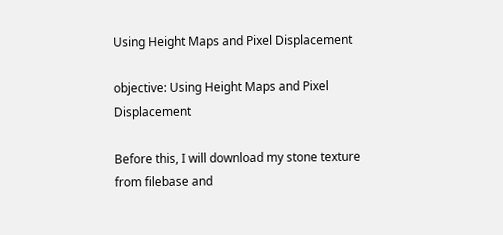Using Height Maps and Pixel Displacement

objective: Using Height Maps and Pixel Displacement

Before this, I will download my stone texture from filebase and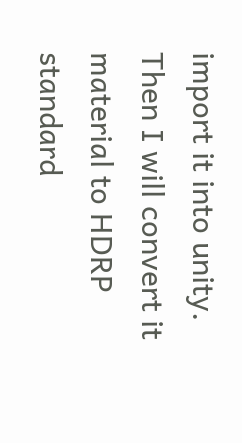import it into unity. Then I will convert it material to HDRP standard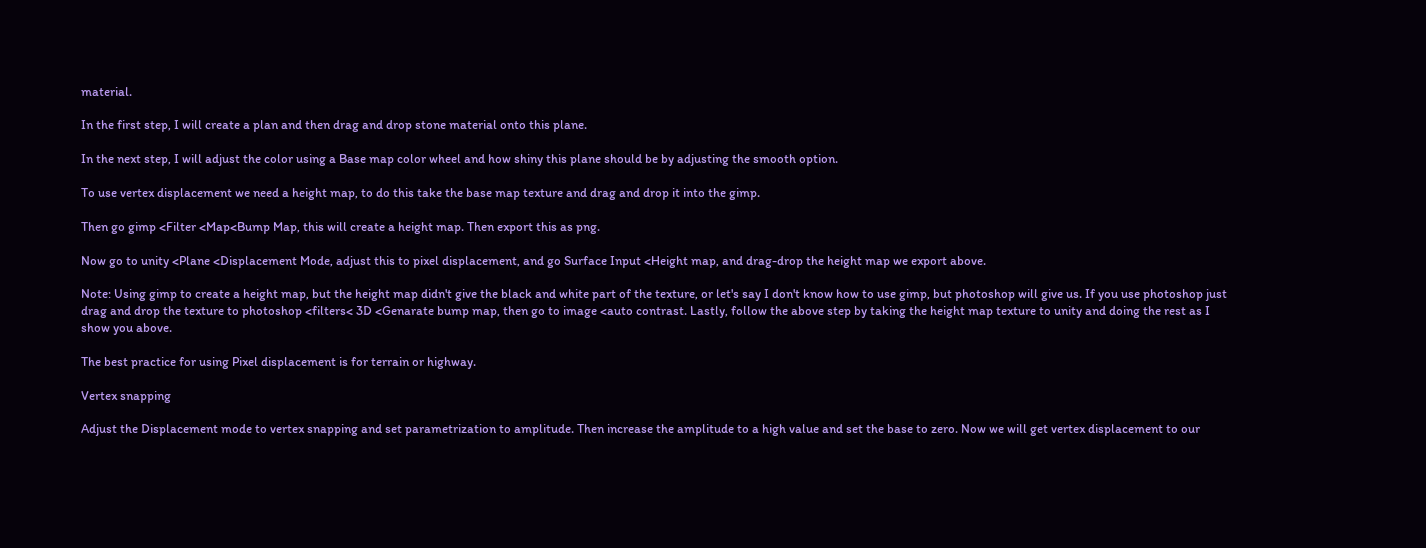material.

In the first step, I will create a plan and then drag and drop stone material onto this plane.

In the next step, I will adjust the color using a Base map color wheel and how shiny this plane should be by adjusting the smooth option.

To use vertex displacement we need a height map, to do this take the base map texture and drag and drop it into the gimp.

Then go gimp <Filter <Map<Bump Map, this will create a height map. Then export this as png.

Now go to unity <Plane <Displacement Mode, adjust this to pixel displacement, and go Surface Input <Height map, and drag-drop the height map we export above.

Note: Using gimp to create a height map, but the height map didn't give the black and white part of the texture, or let's say I don't know how to use gimp, but photoshop will give us. If you use photoshop just drag and drop the texture to photoshop <filters< 3D <Genarate bump map, then go to image <auto contrast. Lastly, follow the above step by taking the height map texture to unity and doing the rest as I show you above.

The best practice for using Pixel displacement is for terrain or highway.

Vertex snapping

Adjust the Displacement mode to vertex snapping and set parametrization to amplitude. Then increase the amplitude to a high value and set the base to zero. Now we will get vertex displacement to our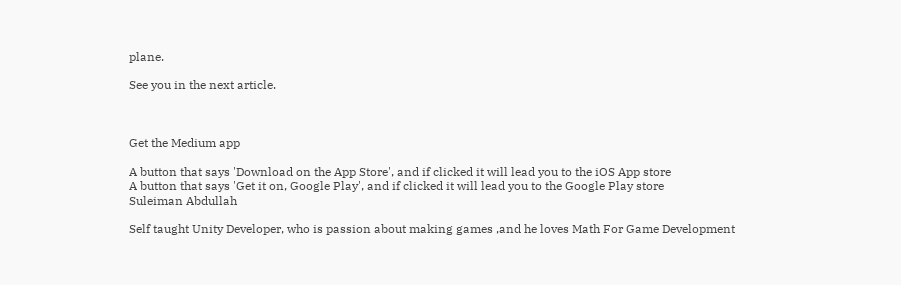plane.

See you in the next article.



Get the Medium app

A button that says 'Download on the App Store', and if clicked it will lead you to the iOS App store
A button that says 'Get it on, Google Play', and if clicked it will lead you to the Google Play store
Suleiman Abdullah

Self taught Unity Developer, who is passion about making games ,and he loves Math For Game Development